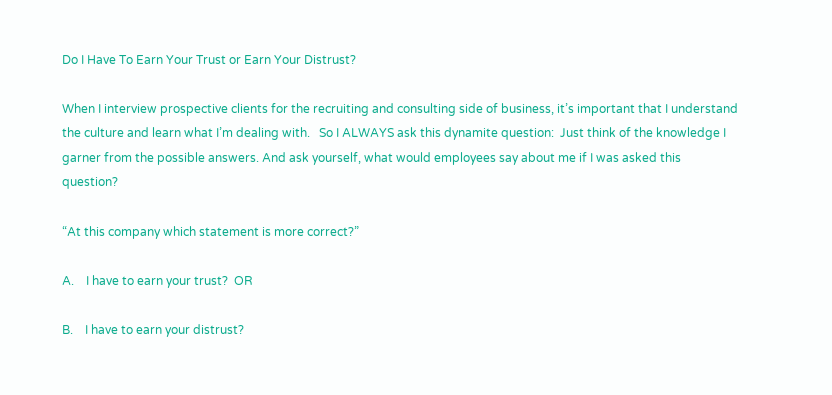Do I Have To Earn Your Trust or Earn Your Distrust?

When I interview prospective clients for the recruiting and consulting side of business, it’s important that I understand the culture and learn what I’m dealing with.   So I ALWAYS ask this dynamite question:  Just think of the knowledge I garner from the possible answers. And ask yourself, what would employees say about me if I was asked this question?

“At this company which statement is more correct?”

A.    I have to earn your trust?  OR

B.    I have to earn your distrust?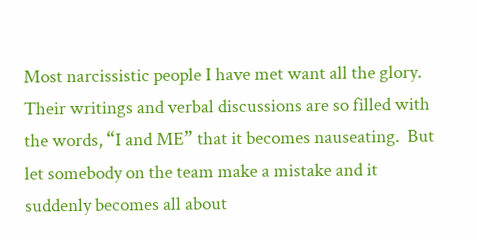Most narcissistic people I have met want all the glory.  Their writings and verbal discussions are so filled with the words, “I and ME” that it becomes nauseating.  But let somebody on the team make a mistake and it suddenly becomes all about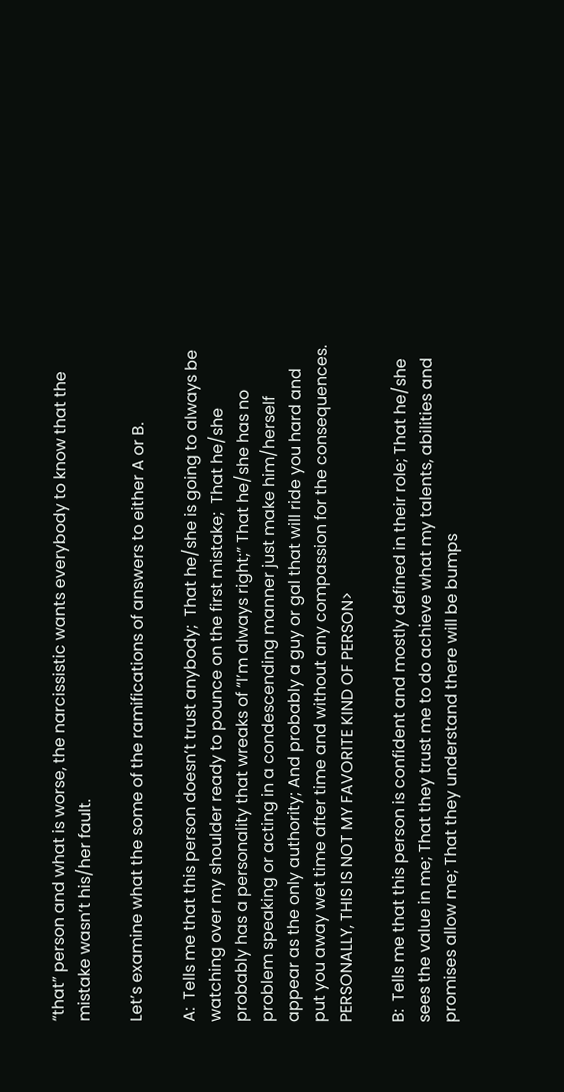“that” person and what is worse, the narcissistic wants everybody to know that the mistake wasn’t his/her fault.

Let’s examine what the some of the ramifications of answers to either A or B.

A:  Tells me that this person doesn’t trust anybody;  That he/she is going to always be watching over my shoulder ready to pounce on the first mistake;  That he/she probably has a personality that wreaks of “I’m always right;” That he/she has no problem speaking or acting in a condescending manner just make him/herself appear as the only authority; And probably a guy or gal that will ride you hard and put you away wet time after time and without any compassion for the consequences.  PERSONALLY, THIS IS NOT MY FAVORITE KIND OF PERSON>

B:  Tells me that this person is confident and mostly defined in their role; That he/she sees the value in me; That they trust me to do achieve what my talents, abilities and promises allow me; That they understand there will be bumps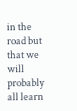in the road but that we will probably all learn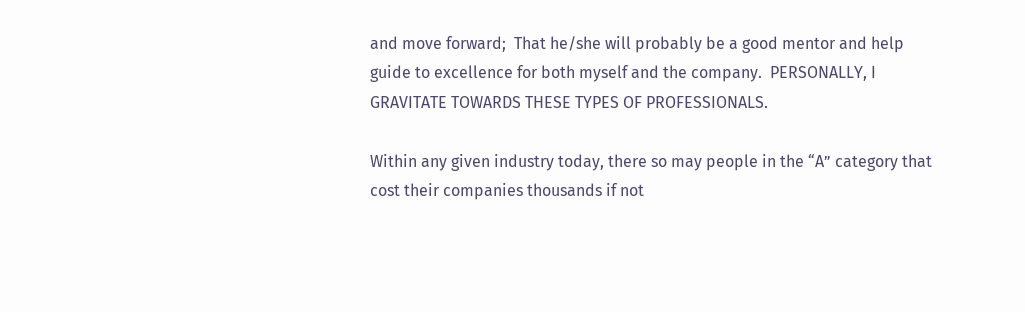and move forward;  That he/she will probably be a good mentor and help guide to excellence for both myself and the company.  PERSONALLY, I GRAVITATE TOWARDS THESE TYPES OF PROFESSIONALS.

Within any given industry today, there so may people in the “A” category that cost their companies thousands if not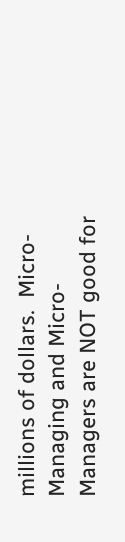millions of dollars.  Micro-Managing and Micro-Managers are NOT good for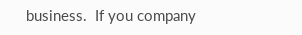business.  If you company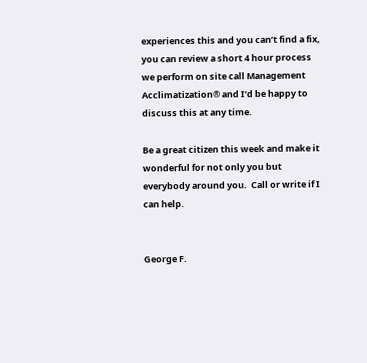experiences this and you can’t find a fix, you can review a short 4 hour process we perform on site call Management Acclimatization® and I’d be happy to discuss this at any time.

Be a great citizen this week and make it wonderful for not only you but everybody around you.  Call or write if I can help.


George F.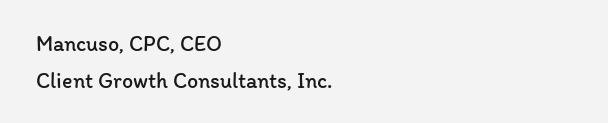Mancuso, CPC, CEO
Client Growth Consultants, Inc.